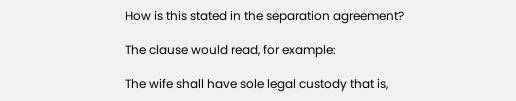How is this stated in the separation agreement?

The clause would read, for example:

The wife shall have sole legal custody that is,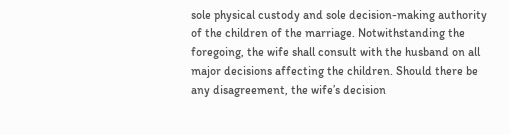sole physical custody and sole decision-making authority of the children of the marriage. Notwithstanding the foregoing, the wife shall consult with the husband on all major decisions affecting the children. Should there be any disagreement, the wife’s decision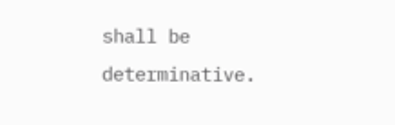shall be determinative.